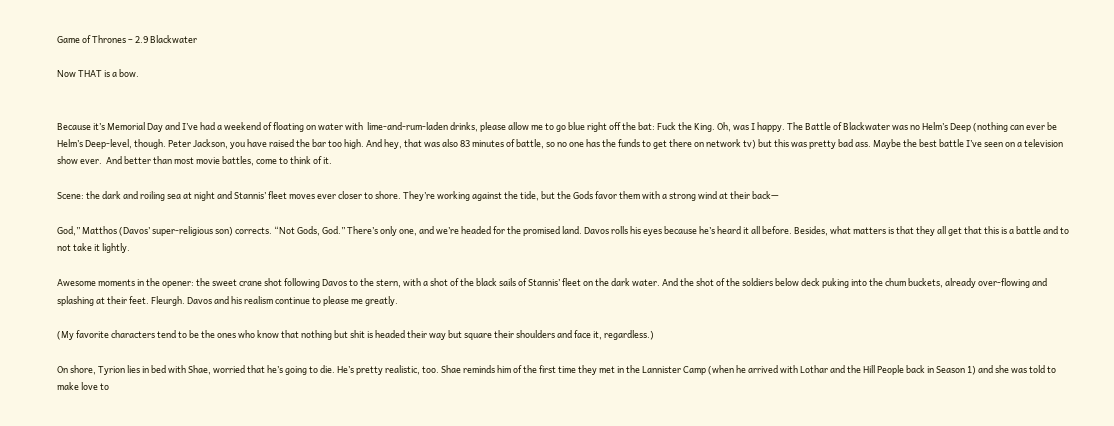Game of Thrones – 2.9 Blackwater

Now THAT is a bow.


Because it’s Memorial Day and I’ve had a weekend of floating on water with  lime-and-rum-laden drinks, please allow me to go blue right off the bat: Fuck the King. Oh, was I happy. The Battle of Blackwater was no Helm’s Deep (nothing can ever be Helm’s Deep-level, though. Peter Jackson, you have raised the bar too high. And hey, that was also 83 minutes of battle, so no one has the funds to get there on network tv) but this was pretty bad ass. Maybe the best battle I’ve seen on a television show ever.  And better than most movie battles, come to think of it.

Scene: the dark and roiling sea at night and Stannis’ fleet moves ever closer to shore. They’re working against the tide, but the Gods favor them with a strong wind at their back—

God,” Matthos (Davos’ super-religious son) corrects. “Not Gods, God.” There’s only one, and we’re headed for the promised land. Davos rolls his eyes because he’s heard it all before. Besides, what matters is that they all get that this is a battle and to not take it lightly.

Awesome moments in the opener: the sweet crane shot following Davos to the stern, with a shot of the black sails of Stannis’ fleet on the dark water. And the shot of the soldiers below deck puking into the chum buckets, already over-flowing and splashing at their feet. Fleurgh. Davos and his realism continue to please me greatly.

(My favorite characters tend to be the ones who know that nothing but shit is headed their way but square their shoulders and face it, regardless.)

On shore, Tyrion lies in bed with Shae, worried that he’s going to die. He’s pretty realistic, too. Shae reminds him of the first time they met in the Lannister Camp (when he arrived with Lothar and the Hill People back in Season 1) and she was told to make love to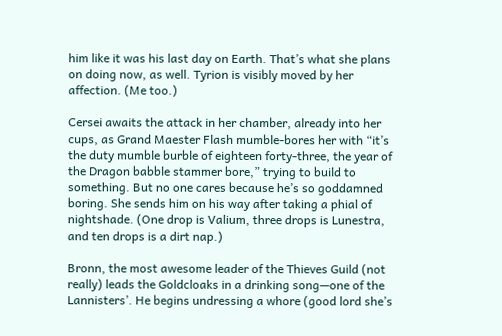him like it was his last day on Earth. That’s what she plans on doing now, as well. Tyrion is visibly moved by her affection. (Me too.)

Cersei awaits the attack in her chamber, already into her cups, as Grand Maester Flash mumble-bores her with “it’s the duty mumble burble of eighteen forty-three, the year of the Dragon babble stammer bore,” trying to build to something. But no one cares because he’s so goddamned boring. She sends him on his way after taking a phial of nightshade. (One drop is Valium, three drops is Lunestra, and ten drops is a dirt nap.)

Bronn, the most awesome leader of the Thieves Guild (not really) leads the Goldcloaks in a drinking song—one of the Lannisters’. He begins undressing a whore (good lord she’s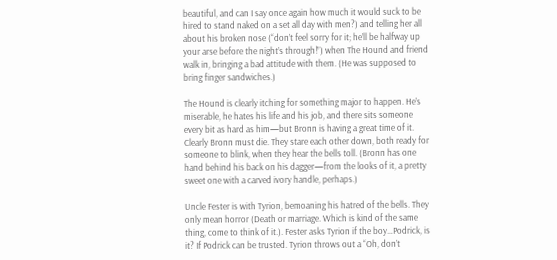beautiful, and can I say once again how much it would suck to be hired to stand naked on a set all day with men?) and telling her all about his broken nose (“don’t feel sorry for it; he’ll be halfway up your arse before the night’s through!”) when The Hound and friend walk in, bringing a bad attitude with them. (He was supposed to bring finger sandwiches.)

The Hound is clearly itching for something major to happen. He’s miserable, he hates his life and his job, and there sits someone every bit as hard as him—but Bronn is having a great time of it. Clearly Bronn must die. They stare each other down, both ready for someone to blink, when they hear the bells toll. (Bronn has one hand behind his back on his dagger—from the looks of it, a pretty sweet one with a carved ivory handle, perhaps.)

Uncle Fester is with Tyrion, bemoaning his hatred of the bells. They only mean horror (Death or marriage. Which is kind of the same thing, come to think of it.). Fester asks Tyrion if the boy…Podrick, is it? If Podrick can be trusted. Tyrion throws out a “Oh, don’t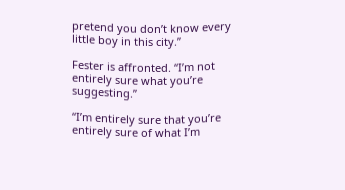pretend you don’t know every little boy in this city.”

Fester is affronted. “I’m not entirely sure what you’re suggesting.”

“I’m entirely sure that you’re entirely sure of what I’m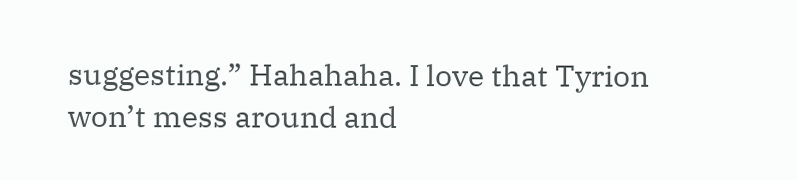suggesting.” Hahahaha. I love that Tyrion won’t mess around and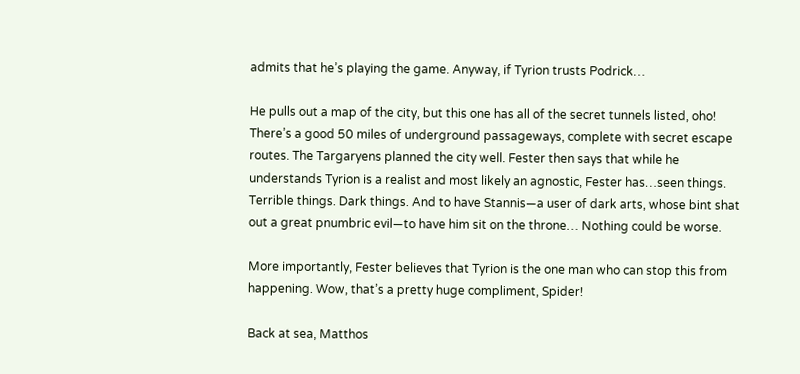admits that he’s playing the game. Anyway, if Tyrion trusts Podrick…

He pulls out a map of the city, but this one has all of the secret tunnels listed, oho! There’s a good 50 miles of underground passageways, complete with secret escape routes. The Targaryens planned the city well. Fester then says that while he understands Tyrion is a realist and most likely an agnostic, Fester has…seen things. Terrible things. Dark things. And to have Stannis—a user of dark arts, whose bint shat out a great pnumbric evil—to have him sit on the throne… Nothing could be worse.

More importantly, Fester believes that Tyrion is the one man who can stop this from happening. Wow, that’s a pretty huge compliment, Spider!

Back at sea, Matthos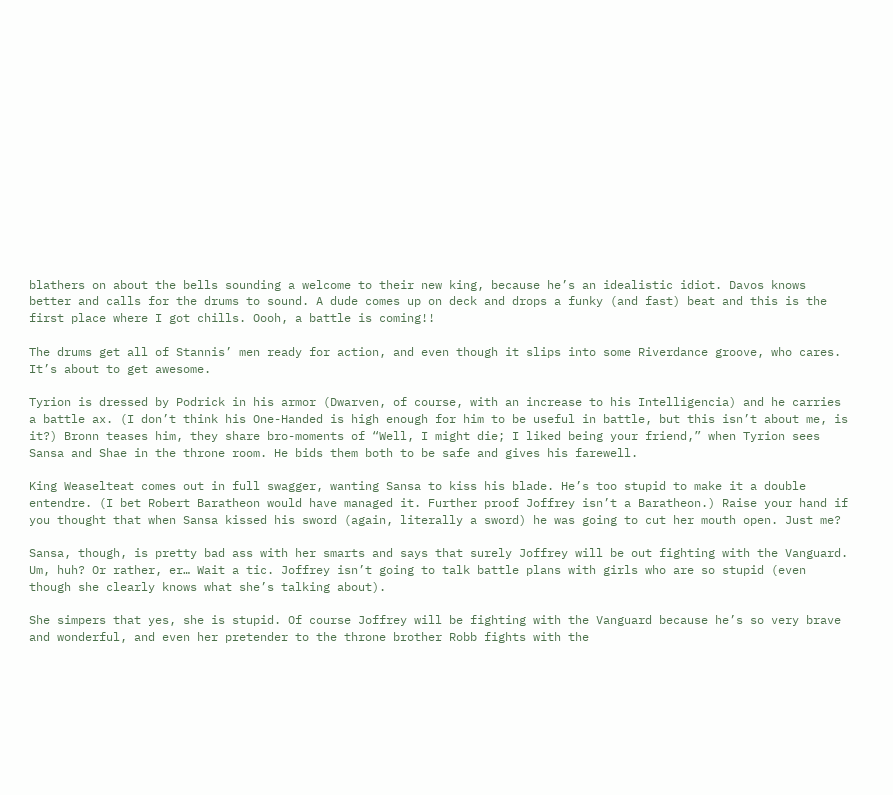blathers on about the bells sounding a welcome to their new king, because he’s an idealistic idiot. Davos knows better and calls for the drums to sound. A dude comes up on deck and drops a funky (and fast) beat and this is the first place where I got chills. Oooh, a battle is coming!!

The drums get all of Stannis’ men ready for action, and even though it slips into some Riverdance groove, who cares. It’s about to get awesome.

Tyrion is dressed by Podrick in his armor (Dwarven, of course, with an increase to his Intelligencia) and he carries a battle ax. (I don’t think his One-Handed is high enough for him to be useful in battle, but this isn’t about me, is it?) Bronn teases him, they share bro-moments of “Well, I might die; I liked being your friend,” when Tyrion sees Sansa and Shae in the throne room. He bids them both to be safe and gives his farewell.

King Weaselteat comes out in full swagger, wanting Sansa to kiss his blade. He’s too stupid to make it a double entendre. (I bet Robert Baratheon would have managed it. Further proof Joffrey isn’t a Baratheon.) Raise your hand if you thought that when Sansa kissed his sword (again, literally a sword) he was going to cut her mouth open. Just me?

Sansa, though, is pretty bad ass with her smarts and says that surely Joffrey will be out fighting with the Vanguard. Um, huh? Or rather, er… Wait a tic. Joffrey isn’t going to talk battle plans with girls who are so stupid (even though she clearly knows what she’s talking about).

She simpers that yes, she is stupid. Of course Joffrey will be fighting with the Vanguard because he’s so very brave and wonderful, and even her pretender to the throne brother Robb fights with the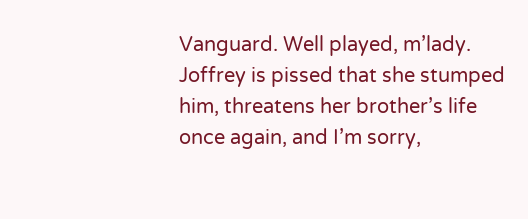Vanguard. Well played, m’lady. Joffrey is pissed that she stumped him, threatens her brother’s life once again, and I’m sorry,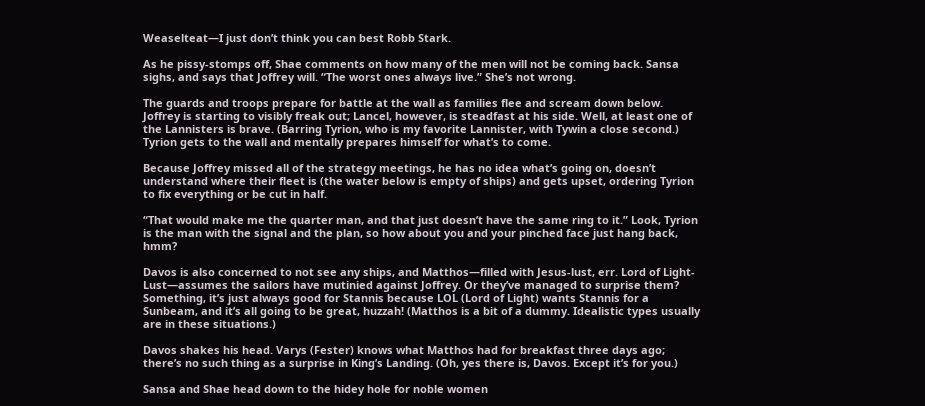Weaselteat—I just don’t think you can best Robb Stark.

As he pissy-stomps off, Shae comments on how many of the men will not be coming back. Sansa sighs, and says that Joffrey will. “The worst ones always live.” She’s not wrong.

The guards and troops prepare for battle at the wall as families flee and scream down below. Joffrey is starting to visibly freak out; Lancel, however, is steadfast at his side. Well, at least one of the Lannisters is brave. (Barring Tyrion, who is my favorite Lannister, with Tywin a close second.) Tyrion gets to the wall and mentally prepares himself for what’s to come.

Because Joffrey missed all of the strategy meetings, he has no idea what’s going on, doesn’t understand where their fleet is (the water below is empty of ships) and gets upset, ordering Tyrion to fix everything or be cut in half.

“That would make me the quarter man, and that just doesn’t have the same ring to it.” Look, Tyrion is the man with the signal and the plan, so how about you and your pinched face just hang back, hmm?

Davos is also concerned to not see any ships, and Matthos—filled with Jesus-lust, err. Lord of Light-Lust—assumes the sailors have mutinied against Joffrey. Or they’ve managed to surprise them? Something, it’s just always good for Stannis because LOL (Lord of Light) wants Stannis for a Sunbeam, and it’s all going to be great, huzzah! (Matthos is a bit of a dummy. Idealistic types usually are in these situations.)

Davos shakes his head. Varys (Fester) knows what Matthos had for breakfast three days ago; there’s no such thing as a surprise in King’s Landing. (Oh, yes there is, Davos. Except it’s for you.)

Sansa and Shae head down to the hidey hole for noble women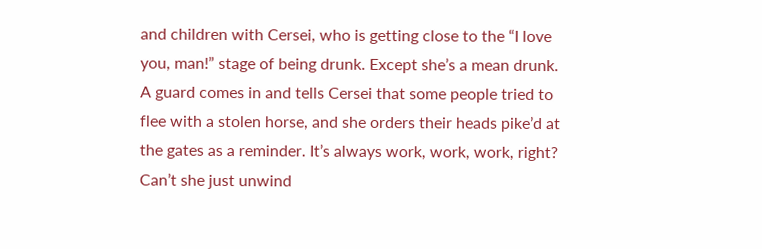and children with Cersei, who is getting close to the “I love you, man!” stage of being drunk. Except she’s a mean drunk. A guard comes in and tells Cersei that some people tried to flee with a stolen horse, and she orders their heads pike’d at the gates as a reminder. It’s always work, work, work, right? Can’t she just unwind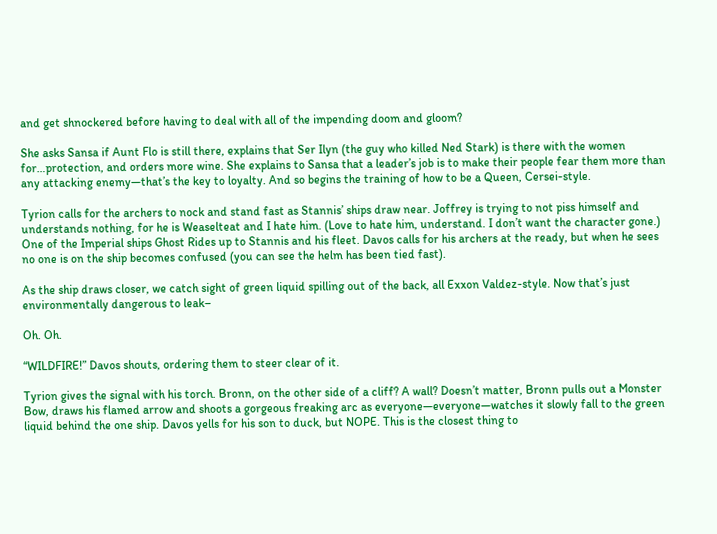and get shnockered before having to deal with all of the impending doom and gloom?

She asks Sansa if Aunt Flo is still there, explains that Ser Ilyn (the guy who killed Ned Stark) is there with the women for…protection, and orders more wine. She explains to Sansa that a leader’s job is to make their people fear them more than any attacking enemy—that’s the key to loyalty. And so begins the training of how to be a Queen, Cersei-style.

Tyrion calls for the archers to nock and stand fast as Stannis’ ships draw near. Joffrey is trying to not piss himself and understands nothing, for he is Weaselteat and I hate him. (Love to hate him, understand. I don’t want the character gone.) One of the Imperial ships Ghost Rides up to Stannis and his fleet. Davos calls for his archers at the ready, but when he sees no one is on the ship becomes confused (you can see the helm has been tied fast).

As the ship draws closer, we catch sight of green liquid spilling out of the back, all Exxon Valdez-style. Now that’s just environmentally dangerous to leak–

Oh. Oh.

“WILDFIRE!” Davos shouts, ordering them to steer clear of it.

Tyrion gives the signal with his torch. Bronn, on the other side of a cliff? A wall? Doesn’t matter, Bronn pulls out a Monster Bow, draws his flamed arrow and shoots a gorgeous freaking arc as everyone—everyone—watches it slowly fall to the green liquid behind the one ship. Davos yells for his son to duck, but NOPE. This is the closest thing to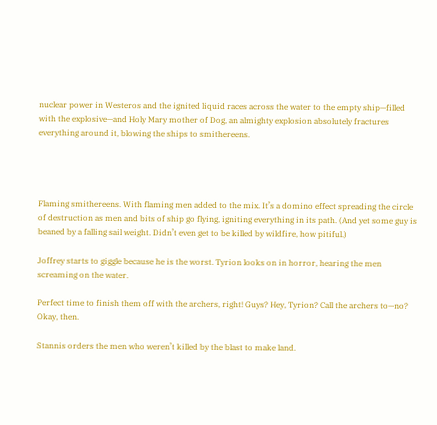nuclear power in Westeros and the ignited liquid races across the water to the empty ship—filled with the explosive—and Holy Mary mother of Dog, an almighty explosion absolutely fractures everything around it, blowing the ships to smithereens.




Flaming smithereens. With flaming men added to the mix. It’s a domino effect spreading the circle of destruction as men and bits of ship go flying, igniting everything in its path. (And yet some guy is beaned by a falling sail weight. Didn’t even get to be killed by wildfire, how pitiful.)

Joffrey starts to giggle because he is the worst. Tyrion looks on in horror, hearing the men screaming on the water.

Perfect time to finish them off with the archers, right! Guys? Hey, Tyrion? Call the archers to—no? Okay, then.

Stannis orders the men who weren’t killed by the blast to make land.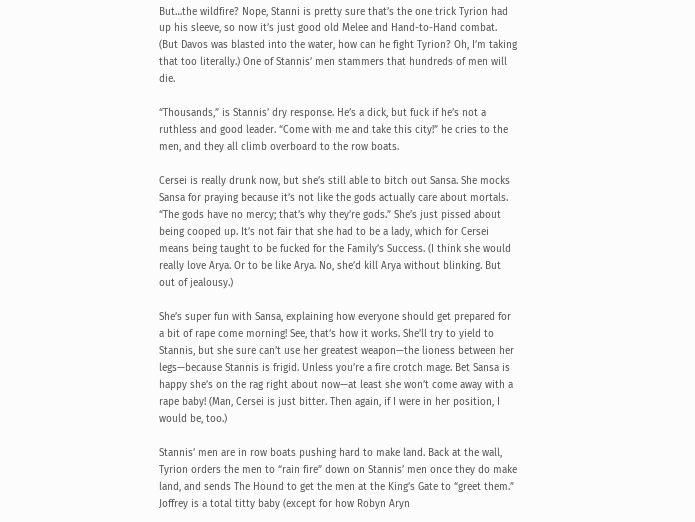But…the wildfire? Nope, Stanni is pretty sure that’s the one trick Tyrion had up his sleeve, so now it’s just good old Melee and Hand-to-Hand combat. (But Davos was blasted into the water, how can he fight Tyrion? Oh, I’m taking that too literally.) One of Stannis’ men stammers that hundreds of men will die.

“Thousands,” is Stannis’ dry response. He’s a dick, but fuck if he’s not a ruthless and good leader. “Come with me and take this city!” he cries to the men, and they all climb overboard to the row boats.

Cersei is really drunk now, but she’s still able to bitch out Sansa. She mocks Sansa for praying because it’s not like the gods actually care about mortals. “The gods have no mercy; that’s why they’re gods.” She’s just pissed about being cooped up. It’s not fair that she had to be a lady, which for Cersei means being taught to be fucked for the Family’s Success. (I think she would really love Arya. Or to be like Arya. No, she’d kill Arya without blinking. But out of jealousy.)

She’s super fun with Sansa, explaining how everyone should get prepared for a bit of rape come morning! See, that’s how it works. She’ll try to yield to Stannis, but she sure can’t use her greatest weapon—the lioness between her legs—because Stannis is frigid. Unless you’re a fire crotch mage. Bet Sansa is happy she’s on the rag right about now—at least she won’t come away with a rape baby! (Man, Cersei is just bitter. Then again, if I were in her position, I would be, too.)

Stannis’ men are in row boats pushing hard to make land. Back at the wall, Tyrion orders the men to “rain fire” down on Stannis’ men once they do make land, and sends The Hound to get the men at the King’s Gate to “greet them.” Joffrey is a total titty baby (except for how Robyn Aryn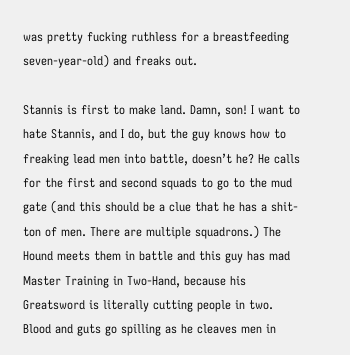was pretty fucking ruthless for a breastfeeding seven-year-old) and freaks out.

Stannis is first to make land. Damn, son! I want to hate Stannis, and I do, but the guy knows how to freaking lead men into battle, doesn’t he? He calls for the first and second squads to go to the mud gate (and this should be a clue that he has a shit-ton of men. There are multiple squadrons.) The Hound meets them in battle and this guy has mad Master Training in Two-Hand, because his Greatsword is literally cutting people in two. Blood and guts go spilling as he cleaves men in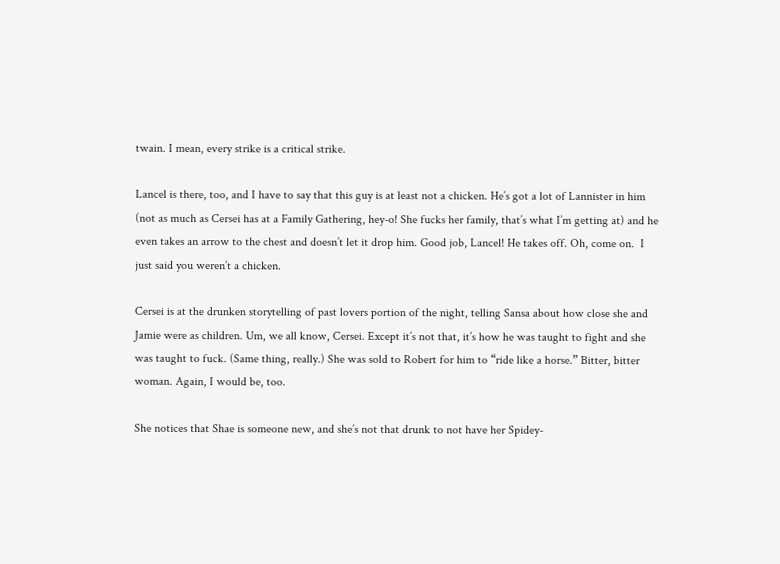twain. I mean, every strike is a critical strike.

Lancel is there, too, and I have to say that this guy is at least not a chicken. He’s got a lot of Lannister in him (not as much as Cersei has at a Family Gathering, hey-o! She fucks her family, that’s what I’m getting at) and he even takes an arrow to the chest and doesn’t let it drop him. Good job, Lancel! He takes off. Oh, come on.  I just said you weren’t a chicken.

Cersei is at the drunken storytelling of past lovers portion of the night, telling Sansa about how close she and Jamie were as children. Um, we all know, Cersei. Except it’s not that, it’s how he was taught to fight and she was taught to fuck. (Same thing, really.) She was sold to Robert for him to “ride like a horse.” Bitter, bitter woman. Again, I would be, too.

She notices that Shae is someone new, and she’s not that drunk to not have her Spidey-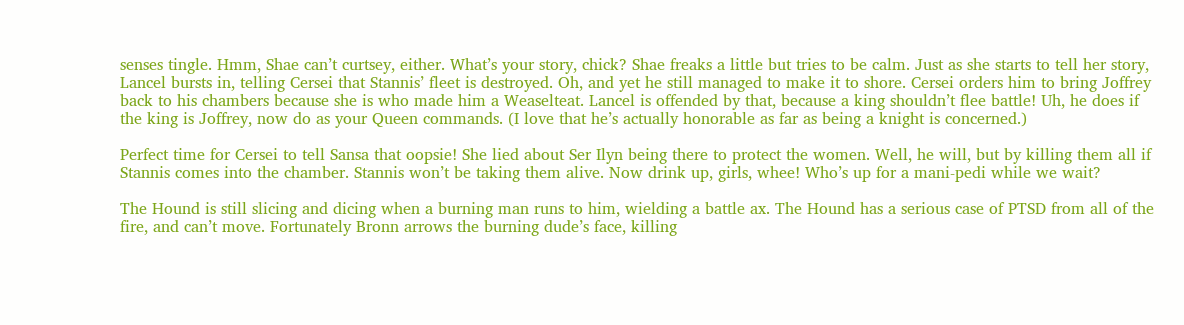senses tingle. Hmm, Shae can’t curtsey, either. What’s your story, chick? Shae freaks a little but tries to be calm. Just as she starts to tell her story, Lancel bursts in, telling Cersei that Stannis’ fleet is destroyed. Oh, and yet he still managed to make it to shore. Cersei orders him to bring Joffrey back to his chambers because she is who made him a Weaselteat. Lancel is offended by that, because a king shouldn’t flee battle! Uh, he does if the king is Joffrey, now do as your Queen commands. (I love that he’s actually honorable as far as being a knight is concerned.)

Perfect time for Cersei to tell Sansa that oopsie! She lied about Ser Ilyn being there to protect the women. Well, he will, but by killing them all if Stannis comes into the chamber. Stannis won’t be taking them alive. Now drink up, girls, whee! Who’s up for a mani-pedi while we wait?

The Hound is still slicing and dicing when a burning man runs to him, wielding a battle ax. The Hound has a serious case of PTSD from all of the fire, and can’t move. Fortunately Bronn arrows the burning dude’s face, killing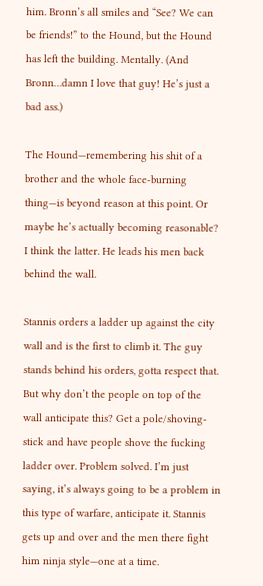him. Bronn’s all smiles and “See? We can be friends!” to the Hound, but the Hound has left the building. Mentally. (And Bronn…damn I love that guy! He’s just a bad ass.)

The Hound—remembering his shit of a brother and the whole face-burning thing—is beyond reason at this point. Or maybe he’s actually becoming reasonable? I think the latter. He leads his men back behind the wall.

Stannis orders a ladder up against the city wall and is the first to climb it. The guy stands behind his orders, gotta respect that. But why don’t the people on top of the wall anticipate this? Get a pole/shoving-stick and have people shove the fucking ladder over. Problem solved. I’m just saying, it’s always going to be a problem in this type of warfare, anticipate it. Stannis gets up and over and the men there fight him ninja style—one at a time.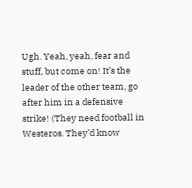Ugh. Yeah, yeah, fear and stuff, but come on! It’s the leader of the other team, go after him in a defensive strike! (They need football in Westeros. They’d know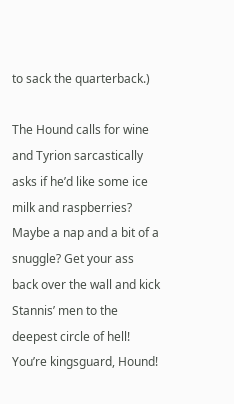to sack the quarterback.)

The Hound calls for wine and Tyrion sarcastically asks if he’d like some ice milk and raspberries? Maybe a nap and a bit of a snuggle? Get your ass back over the wall and kick Stannis’ men to the deepest circle of hell! You’re kingsguard, Hound!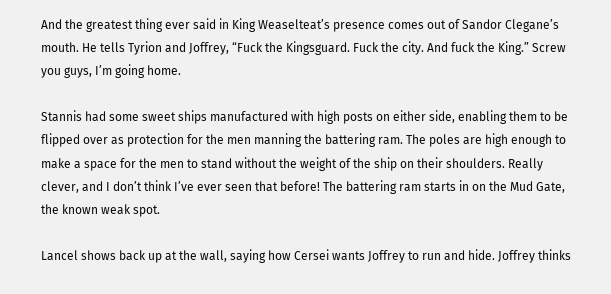And the greatest thing ever said in King Weaselteat’s presence comes out of Sandor Clegane’s mouth. He tells Tyrion and Joffrey, “Fuck the Kingsguard. Fuck the city. And fuck the King.” Screw you guys, I’m going home.

Stannis had some sweet ships manufactured with high posts on either side, enabling them to be flipped over as protection for the men manning the battering ram. The poles are high enough to make a space for the men to stand without the weight of the ship on their shoulders. Really clever, and I don’t think I’ve ever seen that before! The battering ram starts in on the Mud Gate, the known weak spot.

Lancel shows back up at the wall, saying how Cersei wants Joffrey to run and hide. Joffrey thinks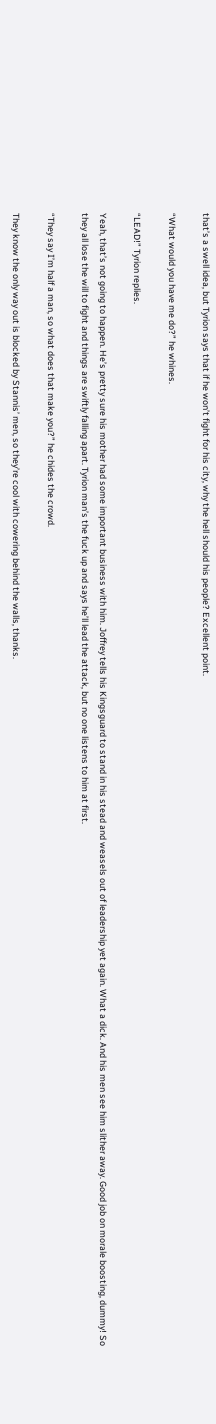that’s a swell idea, but Tyrion says that if he won’t fight for his city, why the hell should his people? Excellent point.

“What would you have me do?” he whines.

“LEAD!” Tyrion replies.

Yeah, that’s not going to happen. He’s pretty sure his mother had some important business with him. Joffrey tells his Kingsguard to stand in his stead and weasels out of leadership yet again. What a dick. And his men see him slither away. Good job on morale boosting, dummy! So they all lose the will to fight and things are swiftly falling apart. Tyrion man’s the fuck up and says he’ll lead the attack, but no one listens to him at first.

“They say I’m half a man, so what does that make you?” he chides the crowd.

They know the only way out is blocked by Stannis’ men, so they’re cool with cowering behind the walls, thanks.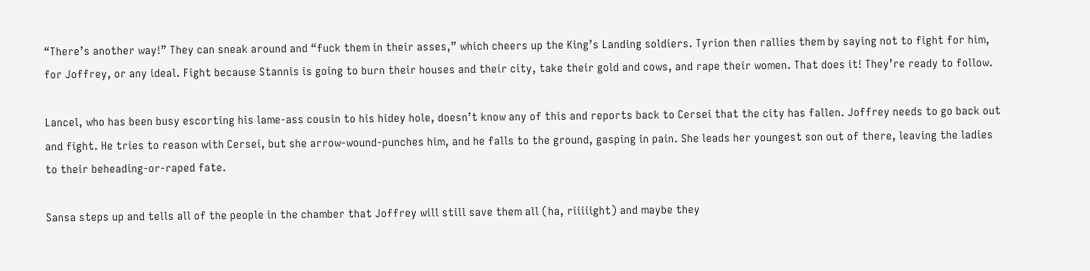“There’s another way!” They can sneak around and “fuck them in their asses,” which cheers up the King’s Landing soldiers. Tyrion then rallies them by saying not to fight for him, for Joffrey, or any ideal. Fight because Stannis is going to burn their houses and their city, take their gold and cows, and rape their women. That does it! They’re ready to follow.

Lancel, who has been busy escorting his lame-ass cousin to his hidey hole, doesn’t know any of this and reports back to Cersei that the city has fallen. Joffrey needs to go back out and fight. He tries to reason with Cersei, but she arrow-wound-punches him, and he falls to the ground, gasping in pain. She leads her youngest son out of there, leaving the ladies to their beheading-or-raped fate.

Sansa steps up and tells all of the people in the chamber that Joffrey will still save them all (ha, riiiiight) and maybe they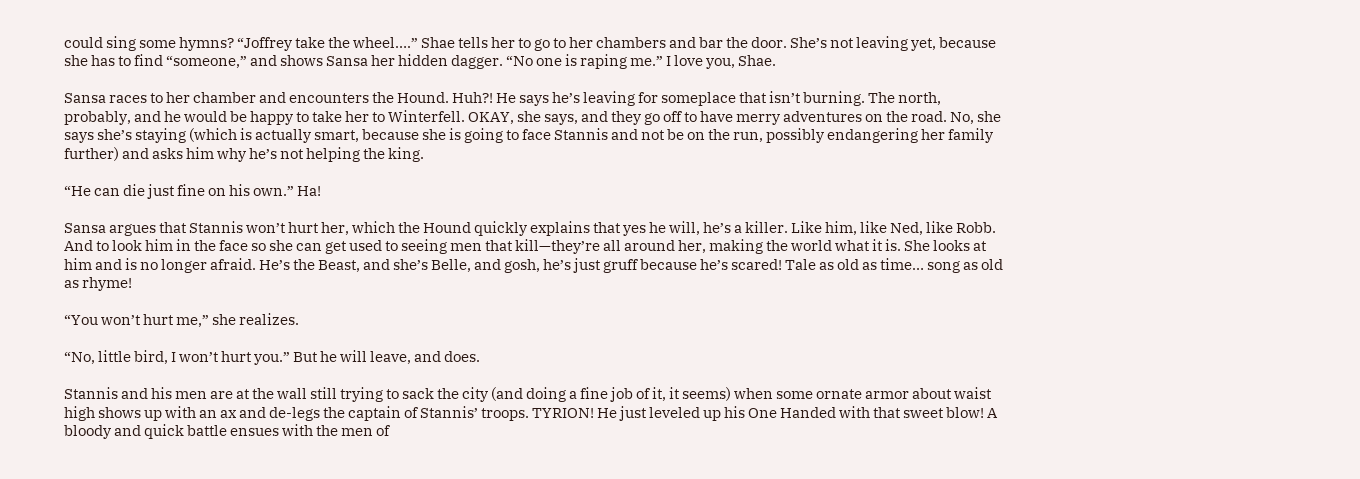could sing some hymns? “Joffrey take the wheel….” Shae tells her to go to her chambers and bar the door. She’s not leaving yet, because she has to find “someone,” and shows Sansa her hidden dagger. “No one is raping me.” I love you, Shae.

Sansa races to her chamber and encounters the Hound. Huh?! He says he’s leaving for someplace that isn’t burning. The north, probably, and he would be happy to take her to Winterfell. OKAY, she says, and they go off to have merry adventures on the road. No, she says she’s staying (which is actually smart, because she is going to face Stannis and not be on the run, possibly endangering her family further) and asks him why he’s not helping the king.

“He can die just fine on his own.” Ha!

Sansa argues that Stannis won’t hurt her, which the Hound quickly explains that yes he will, he’s a killer. Like him, like Ned, like Robb. And to look him in the face so she can get used to seeing men that kill—they’re all around her, making the world what it is. She looks at him and is no longer afraid. He’s the Beast, and she’s Belle, and gosh, he’s just gruff because he’s scared! Tale as old as time… song as old as rhyme!

“You won’t hurt me,” she realizes.

“No, little bird, I won’t hurt you.” But he will leave, and does.

Stannis and his men are at the wall still trying to sack the city (and doing a fine job of it, it seems) when some ornate armor about waist high shows up with an ax and de-legs the captain of Stannis’ troops. TYRION! He just leveled up his One Handed with that sweet blow! A bloody and quick battle ensues with the men of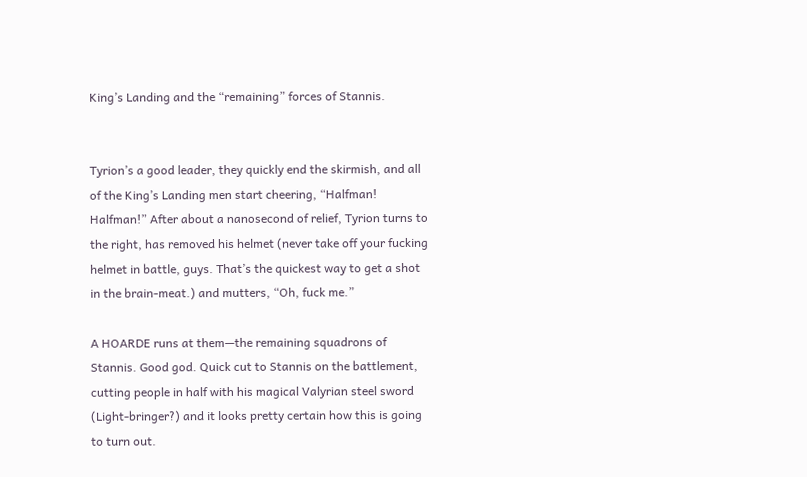King’s Landing and the “remaining” forces of Stannis.


Tyrion’s a good leader, they quickly end the skirmish, and all of the King’s Landing men start cheering, “Halfman! Halfman!” After about a nanosecond of relief, Tyrion turns to the right, has removed his helmet (never take off your fucking helmet in battle, guys. That’s the quickest way to get a shot in the brain-meat.) and mutters, “Oh, fuck me.”

A HOARDE runs at them—the remaining squadrons of Stannis. Good god. Quick cut to Stannis on the battlement, cutting people in half with his magical Valyrian steel sword (Light-bringer?) and it looks pretty certain how this is going to turn out.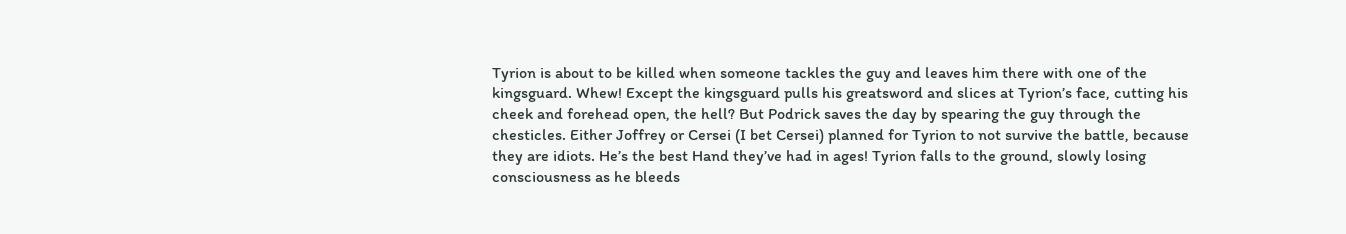Tyrion is about to be killed when someone tackles the guy and leaves him there with one of the kingsguard. Whew! Except the kingsguard pulls his greatsword and slices at Tyrion’s face, cutting his cheek and forehead open, the hell? But Podrick saves the day by spearing the guy through the chesticles. Either Joffrey or Cersei (I bet Cersei) planned for Tyrion to not survive the battle, because they are idiots. He’s the best Hand they’ve had in ages! Tyrion falls to the ground, slowly losing consciousness as he bleeds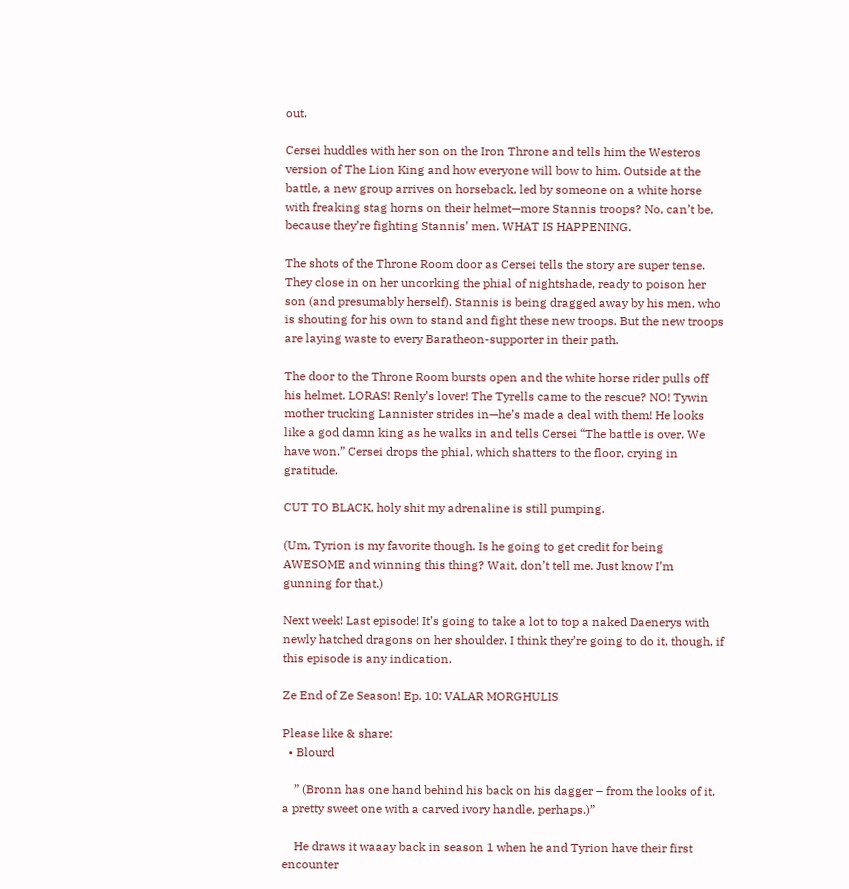out.

Cersei huddles with her son on the Iron Throne and tells him the Westeros version of The Lion King and how everyone will bow to him. Outside at the battle, a new group arrives on horseback, led by someone on a white horse with freaking stag horns on their helmet—more Stannis troops? No, can’t be, because they’re fighting Stannis’ men. WHAT IS HAPPENING.

The shots of the Throne Room door as Cersei tells the story are super tense. They close in on her uncorking the phial of nightshade, ready to poison her son (and presumably herself). Stannis is being dragged away by his men, who is shouting for his own to stand and fight these new troops. But the new troops are laying waste to every Baratheon-supporter in their path.

The door to the Throne Room bursts open and the white horse rider pulls off his helmet. LORAS! Renly’s lover! The Tyrells came to the rescue? NO! Tywin mother trucking Lannister strides in—he’s made a deal with them! He looks like a god damn king as he walks in and tells Cersei “The battle is over. We have won.” Cersei drops the phial, which shatters to the floor, crying in gratitude.

CUT TO BLACK, holy shit my adrenaline is still pumping.

(Um, Tyrion is my favorite though. Is he going to get credit for being AWESOME and winning this thing? Wait, don’t tell me. Just know I’m gunning for that.)

Next week! Last episode! It’s going to take a lot to top a naked Daenerys with newly hatched dragons on her shoulder. I think they’re going to do it, though, if this episode is any indication.

Ze End of Ze Season! Ep. 10: VALAR MORGHULIS

Please like & share:
  • Blourd

    ” (Bronn has one hand behind his back on his dagger – from the looks of it, a pretty sweet one with a carved ivory handle, perhaps.)”

    He draws it waaay back in season 1 when he and Tyrion have their first encounter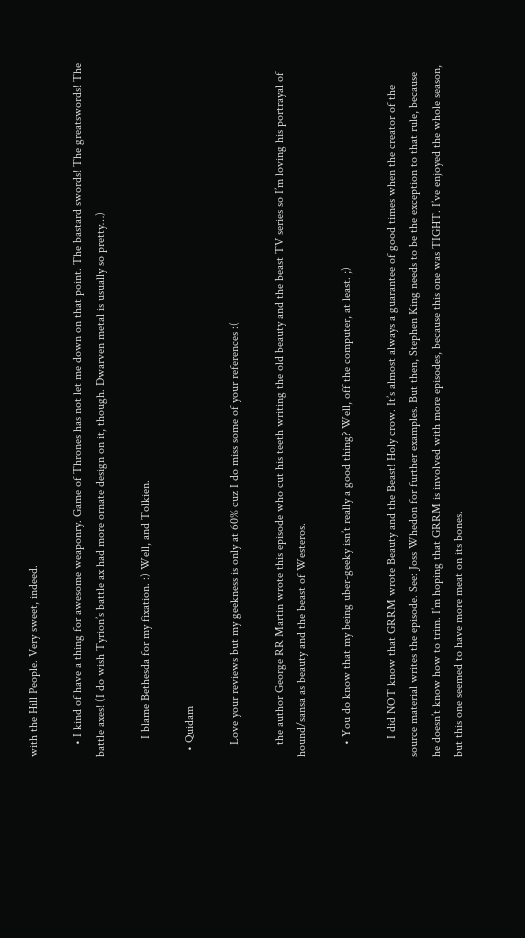with the Hill People. Very sweet, indeed.

    • I kind of have a thing for awesome weaponry. Game of Thrones has not let me down on that point. The bastard swords! The greatswords! The battle axes! (I do wish Tyrion’s battle ax had more ornate design on it, though. Dwarven metal is usually so pretty…)

      I blame Bethesda for my fixation. :) Well, and Tolkien.

  • Quidam

    Love your reviews but my geekness is only at 60% cuz I do miss some of your references :(

    the author George RR Martin wrote this episode who cut his teeth writing the old beauty and the beast TV series so I’m loving his portrayal of hound/sansa as beauty and the beast of Westeros.

    • You do know that my being uber-geeky isn’t really a good thing? Well, off the computer, at least. ;)

      I did NOT know that GRRM wrote Beauty and the Beast! Holy crow. It’s almost always a guarantee of good times when the creator of the source material writes the episode. See: Joss Whedon for further examples. But then, Stephen King needs to be the exception to that rule, because he doesn’t know how to trim. I’m hoping that GRRM is involved with more episodes, because this one was TIGHT. I’ve enjoyed the whole season, but this one seemed to have more meat on its bones.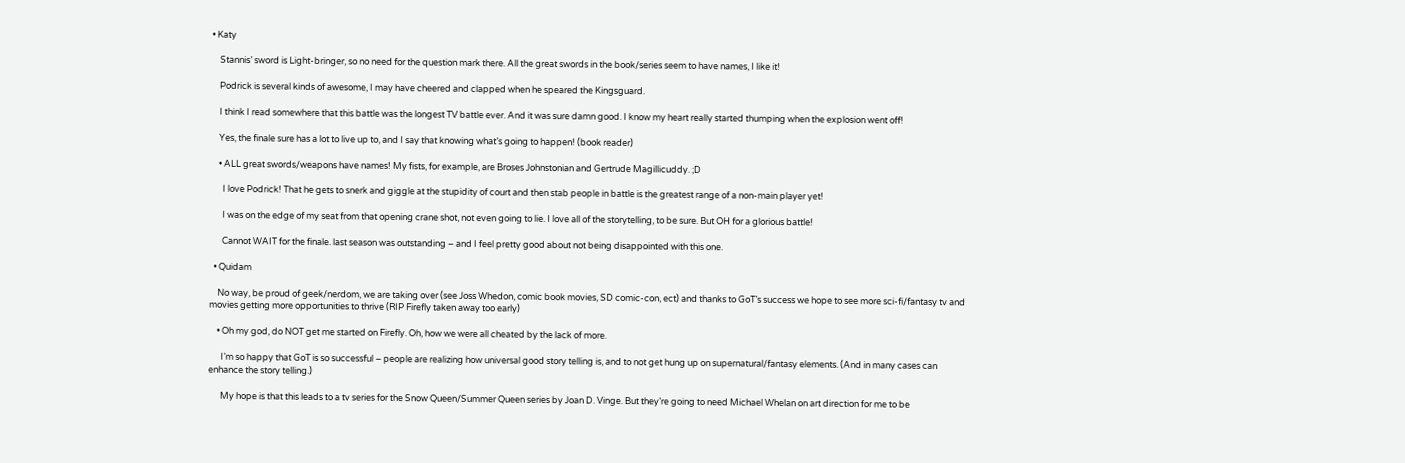• Katy

    Stannis’ sword is Light-bringer, so no need for the question mark there. All the great swords in the book/series seem to have names, I like it!

    Podrick is several kinds of awesome, I may have cheered and clapped when he speared the Kingsguard.

    I think I read somewhere that this battle was the longest TV battle ever. And it was sure damn good. I know my heart really started thumping when the explosion went off!

    Yes, the finale sure has a lot to live up to, and I say that knowing what’s going to happen! (book reader)

    • ALL great swords/weapons have names! My fists, for example, are Broses Johnstonian and Gertrude Magillicuddy. ;D

      I love Podrick! That he gets to snerk and giggle at the stupidity of court and then stab people in battle is the greatest range of a non-main player yet!

      I was on the edge of my seat from that opening crane shot, not even going to lie. I love all of the storytelling, to be sure. But OH for a glorious battle!

      Cannot WAIT for the finale. last season was outstanding – and I feel pretty good about not being disappointed with this one.

  • Quidam

    No way, be proud of geek/nerdom, we are taking over (see Joss Whedon, comic book movies, SD comic-con, ect) and thanks to GoT’s success we hope to see more sci-fi/fantasy tv and movies getting more opportunities to thrive (RIP Firefly taken away too early)

    • Oh my god, do NOT get me started on Firefly. Oh, how we were all cheated by the lack of more.

      I’m so happy that GoT is so successful – people are realizing how universal good story telling is, and to not get hung up on supernatural/fantasy elements. (And in many cases can enhance the story telling.)

      My hope is that this leads to a tv series for the Snow Queen/Summer Queen series by Joan D. Vinge. But they’re going to need Michael Whelan on art direction for me to be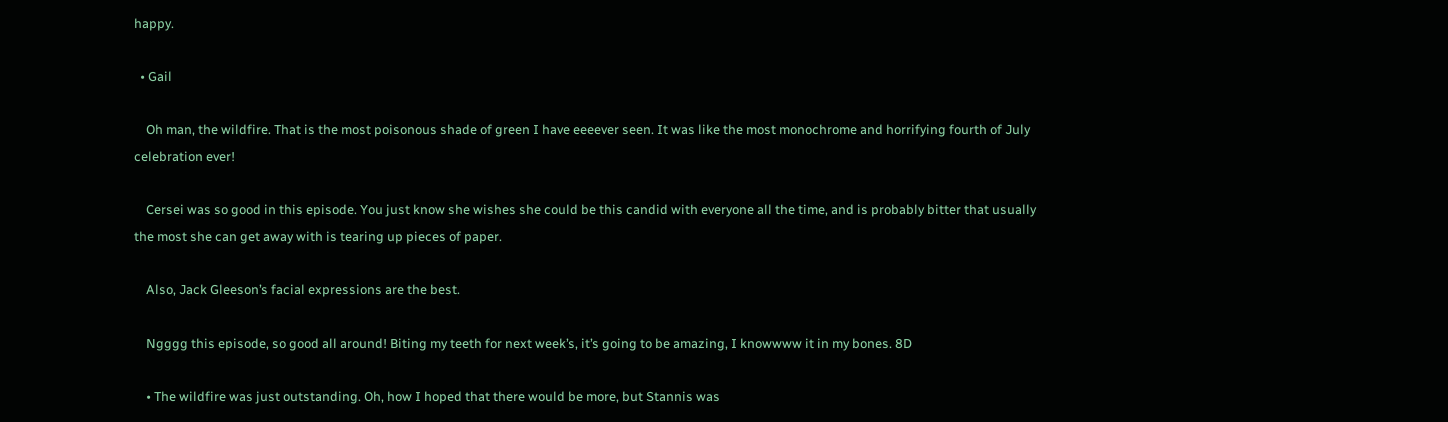happy.

  • Gail

    Oh man, the wildfire. That is the most poisonous shade of green I have eeeever seen. It was like the most monochrome and horrifying fourth of July celebration ever!

    Cersei was so good in this episode. You just know she wishes she could be this candid with everyone all the time, and is probably bitter that usually the most she can get away with is tearing up pieces of paper.

    Also, Jack Gleeson’s facial expressions are the best.

    Ngggg this episode, so good all around! Biting my teeth for next week’s, it’s going to be amazing, I knowwww it in my bones. 8D

    • The wildfire was just outstanding. Oh, how I hoped that there would be more, but Stannis was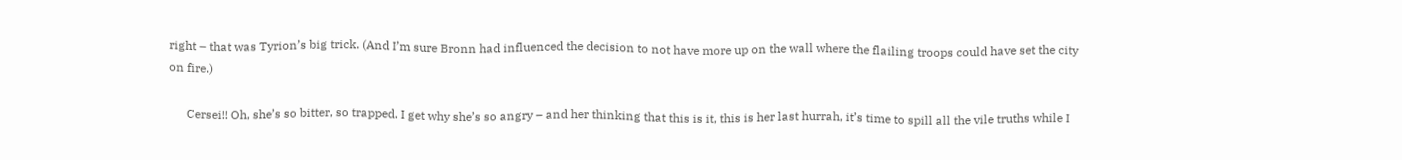right – that was Tyrion’s big trick. (And I’m sure Bronn had influenced the decision to not have more up on the wall where the flailing troops could have set the city on fire.)

      Cersei!! Oh, she’s so bitter, so trapped. I get why she’s so angry – and her thinking that this is it, this is her last hurrah, it’s time to spill all the vile truths while I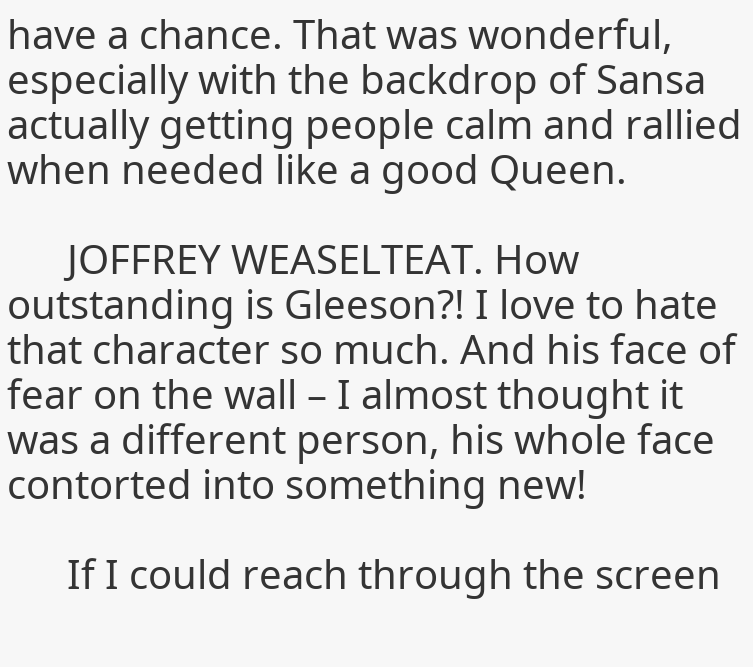have a chance. That was wonderful, especially with the backdrop of Sansa actually getting people calm and rallied when needed like a good Queen.

      JOFFREY WEASELTEAT. How outstanding is Gleeson?! I love to hate that character so much. And his face of fear on the wall – I almost thought it was a different person, his whole face contorted into something new!

      If I could reach through the screen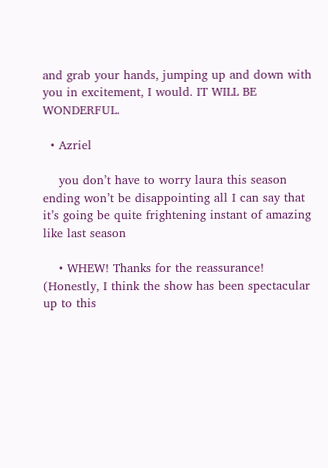and grab your hands, jumping up and down with you in excitement, I would. IT WILL BE WONDERFUL.

  • Azriel

    you don’t have to worry laura this season ending won’t be disappointing all I can say that it’s going be quite frightening instant of amazing like last season

    • WHEW! Thanks for the reassurance! (Honestly, I think the show has been spectacular up to this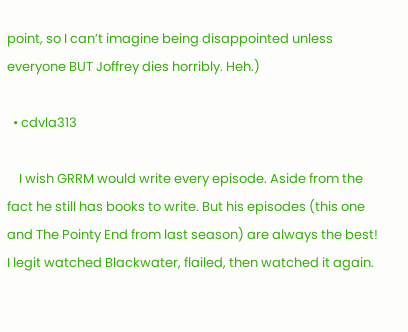point, so I can’t imagine being disappointed unless everyone BUT Joffrey dies horribly. Heh.)

  • cdvla313

    I wish GRRM would write every episode. Aside from the fact he still has books to write. But his episodes (this one and The Pointy End from last season) are always the best! I legit watched Blackwater, flailed, then watched it again.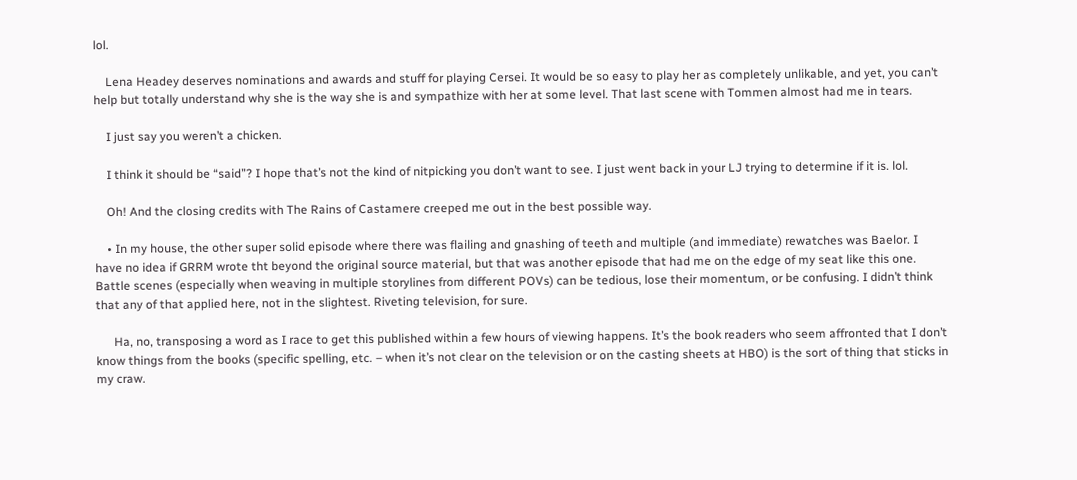lol.

    Lena Headey deserves nominations and awards and stuff for playing Cersei. It would be so easy to play her as completely unlikable, and yet, you can’t help but totally understand why she is the way she is and sympathize with her at some level. That last scene with Tommen almost had me in tears.

    I just say you weren’t a chicken.

    I think it should be “said”? I hope that’s not the kind of nitpicking you don’t want to see. I just went back in your LJ trying to determine if it is. lol.

    Oh! And the closing credits with The Rains of Castamere creeped me out in the best possible way.

    • In my house, the other super solid episode where there was flailing and gnashing of teeth and multiple (and immediate) rewatches was Baelor. I have no idea if GRRM wrote tht beyond the original source material, but that was another episode that had me on the edge of my seat like this one. Battle scenes (especially when weaving in multiple storylines from different POVs) can be tedious, lose their momentum, or be confusing. I didn’t think that any of that applied here, not in the slightest. Riveting television, for sure.

      Ha, no, transposing a word as I race to get this published within a few hours of viewing happens. It’s the book readers who seem affronted that I don’t know things from the books (specific spelling, etc. – when it’s not clear on the television or on the casting sheets at HBO) is the sort of thing that sticks in my craw.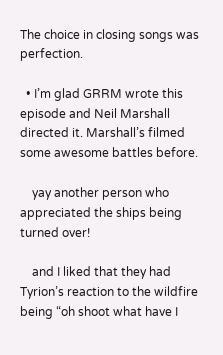The choice in closing songs was perfection.

  • I’m glad GRRM wrote this episode and Neil Marshall directed it. Marshall’s filmed some awesome battles before.

    yay another person who appreciated the ships being turned over!

    and I liked that they had Tyrion’s reaction to the wildfire being “oh shoot what have I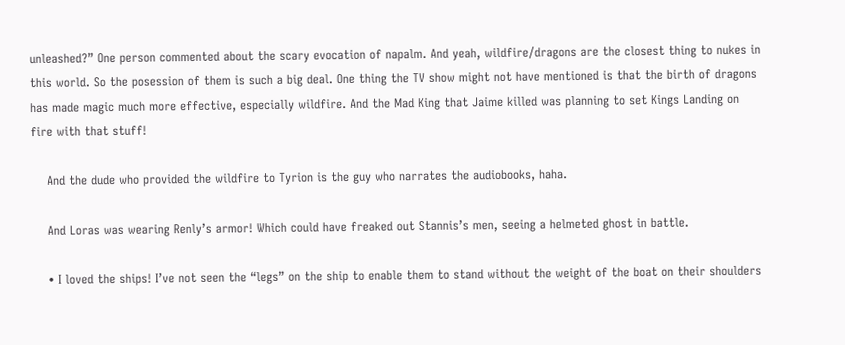unleashed?” One person commented about the scary evocation of napalm. And yeah, wildfire/dragons are the closest thing to nukes in this world. So the posession of them is such a big deal. One thing the TV show might not have mentioned is that the birth of dragons has made magic much more effective, especially wildfire. And the Mad King that Jaime killed was planning to set Kings Landing on fire with that stuff!

    And the dude who provided the wildfire to Tyrion is the guy who narrates the audiobooks, haha.

    And Loras was wearing Renly’s armor! Which could have freaked out Stannis’s men, seeing a helmeted ghost in battle.

    • I loved the ships! I’ve not seen the “legs” on the ship to enable them to stand without the weight of the boat on their shoulders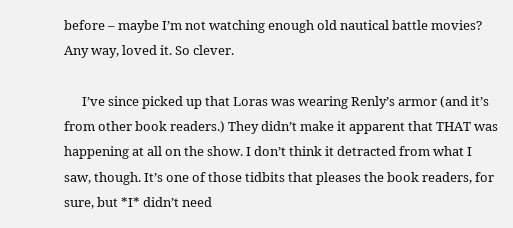before – maybe I’m not watching enough old nautical battle movies? Any way, loved it. So clever.

      I’ve since picked up that Loras was wearing Renly’s armor (and it’s from other book readers.) They didn’t make it apparent that THAT was happening at all on the show. I don’t think it detracted from what I saw, though. It’s one of those tidbits that pleases the book readers, for sure, but *I* didn’t need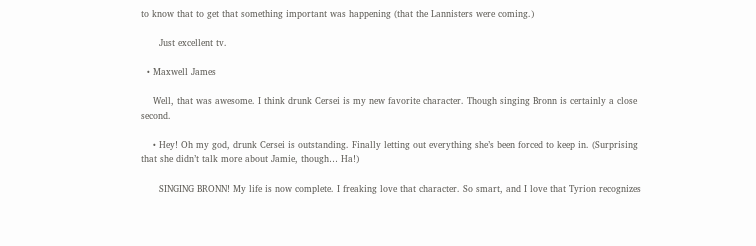to know that to get that something important was happening (that the Lannisters were coming.)

      Just excellent tv.

  • Maxwell James

    Well, that was awesome. I think drunk Cersei is my new favorite character. Though singing Bronn is certainly a close second.

    • Hey! Oh my god, drunk Cersei is outstanding. Finally letting out everything she’s been forced to keep in. (Surprising that she didn’t talk more about Jamie, though… Ha!)

      SINGING BRONN! My life is now complete. I freaking love that character. So smart, and I love that Tyrion recognizes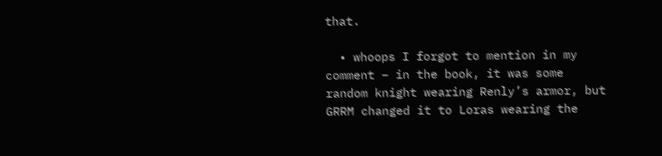that.

  • whoops I forgot to mention in my comment – in the book, it was some random knight wearing Renly’s armor, but GRRM changed it to Loras wearing the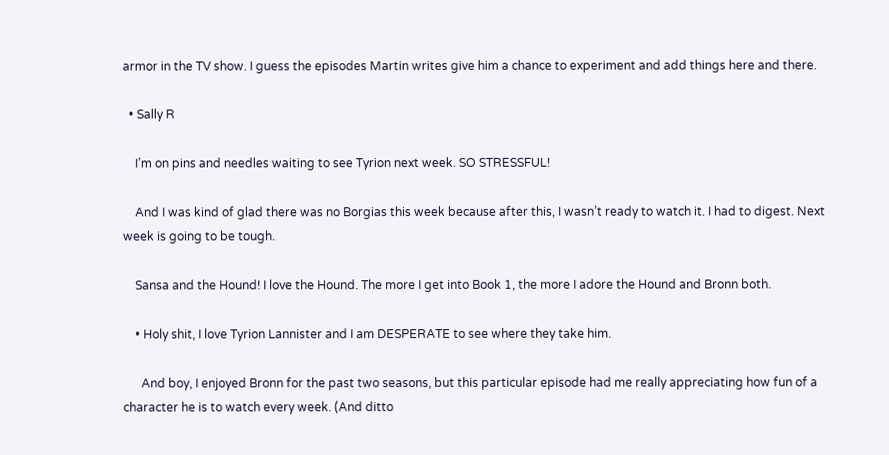armor in the TV show. I guess the episodes Martin writes give him a chance to experiment and add things here and there.

  • Sally R

    I’m on pins and needles waiting to see Tyrion next week. SO STRESSFUL!

    And I was kind of glad there was no Borgias this week because after this, I wasn’t ready to watch it. I had to digest. Next week is going to be tough.

    Sansa and the Hound! I love the Hound. The more I get into Book 1, the more I adore the Hound and Bronn both.

    • Holy shit, I love Tyrion Lannister and I am DESPERATE to see where they take him.

      And boy, I enjoyed Bronn for the past two seasons, but this particular episode had me really appreciating how fun of a character he is to watch every week. (And ditto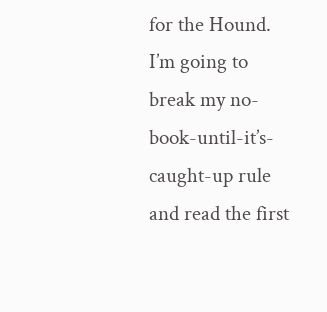for the Hound. I’m going to break my no-book-until-it’s-caught-up rule and read the first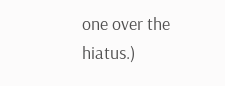one over the hiatus.)